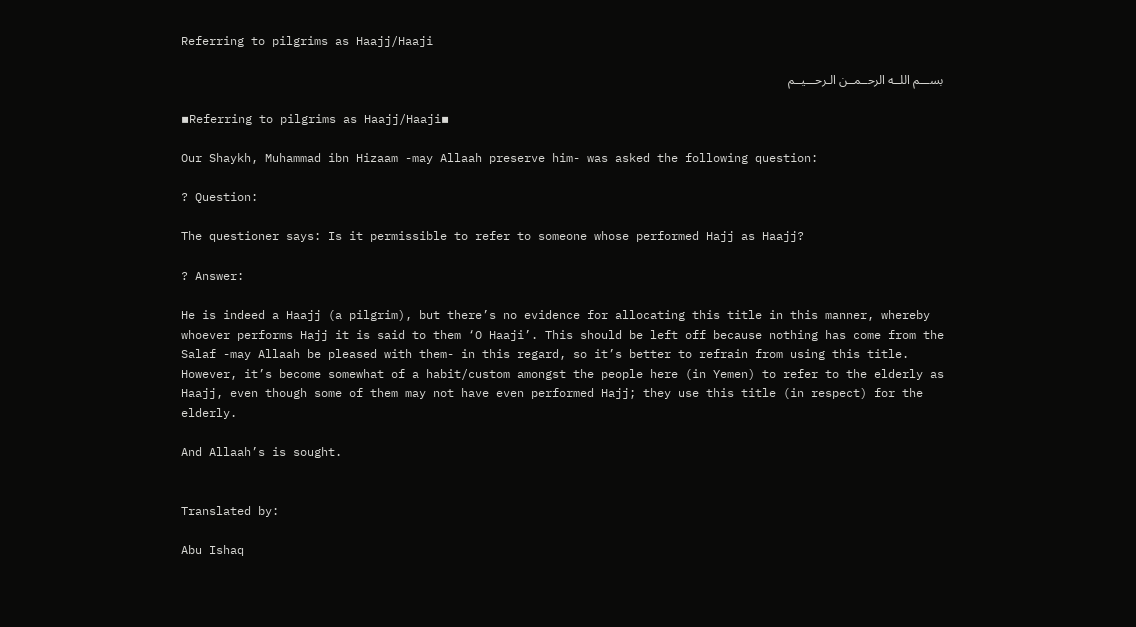Referring to pilgrims as Haajj/Haaji

بســـم اللــه الرحــمــن الـرحـــيــم

▪Referring to pilgrims as Haajj/Haaji▪

Our Shaykh, Muhammad ibn Hizaam -may Allaah preserve him- was asked the following question:

? Question:

The questioner says: Is it permissible to refer to someone whose performed Hajj as Haajj?

? Answer:

He is indeed a Haajj (a pilgrim), but there’s no evidence for allocating this title in this manner, whereby whoever performs Hajj it is said to them ‘O Haaji’. This should be left off because nothing has come from the Salaf -may Allaah be pleased with them- in this regard, so it’s better to refrain from using this title. However, it’s become somewhat of a habit/custom amongst the people here (in Yemen) to refer to the elderly as Haajj, even though some of them may not have even performed Hajj; they use this title (in respect) for the elderly.

And Allaah’s is sought.


Translated by:

Abu Ishaq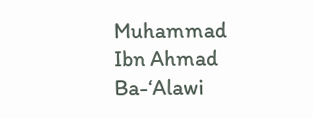Muhammad Ibn Ahmad Ba-‘Alawi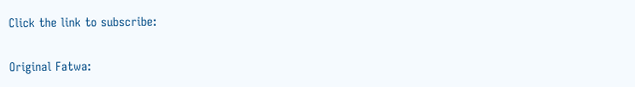Click the link to subscribe:

Original Fatwa: